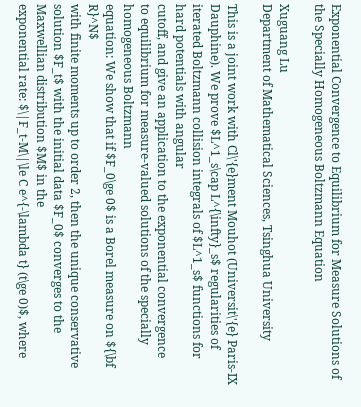Exponential Convergence to Equilibrium for Measure Solutions of the Specially Homogeneous Boltzmann Equation

Xuguang Lu
Department of Mathematical Sciences, Tsinghua University

This is a joint work with Cl\'{e}ment Mouhot (Universit\'{e} Paris-IX Dauphine). We prove $L^1_s\cap L^{\infty}_s$ regularities of iterated Boltzmann collision integrals of $L^1_s$ functions for hard potentials with angular
cutoff, and give an application to the exponential convergence
to equilibrium for measure-valued solutions of the specially homogeneous Boltzmann
equation: We show that if $F_0\ge 0$ is a Borel measure on ${\bf R}^N$
with finite moments up to order 2, then the unique conservative
solution $F_t$ with the initial data $F_0$ converges to the Maxwellian distribution $M$ in the
exponential rate: $\|F_t-M\|\le C e^{-\lambda t} (t\ge 0)$, where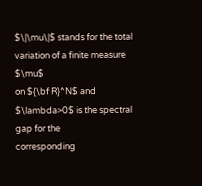$\|\mu\|$ stands for the total variation of a finite measure $\mu$
on ${\bf R}^N$ and $\lambda>0$ is the spectral gap for the
corresponding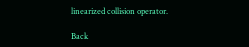linearized collision operator.

Back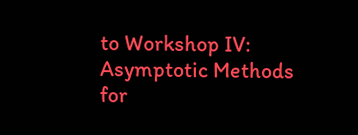to Workshop IV: Asymptotic Methods for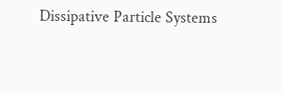Dissipative Particle Systems